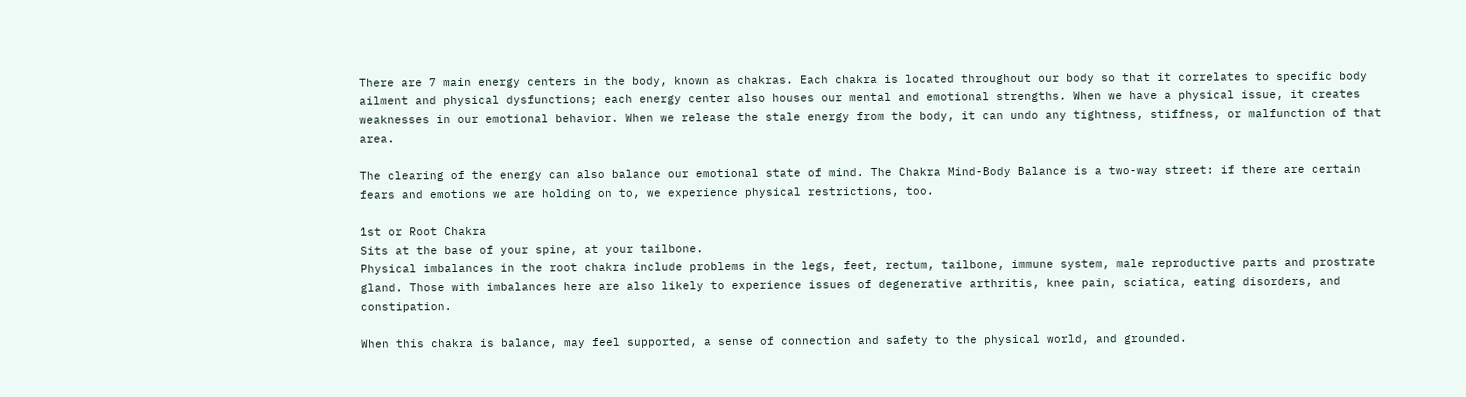There are 7 main energy centers in the body, known as chakras. Each chakra is located throughout our body so that it correlates to specific body ailment and physical dysfunctions; each energy center also houses our mental and emotional strengths. When we have a physical issue, it creates weaknesses in our emotional behavior. When we release the stale energy from the body, it can undo any tightness, stiffness, or malfunction of that area.

The clearing of the energy can also balance our emotional state of mind. The Chakra Mind-Body Balance is a two-way street: if there are certain fears and emotions we are holding on to, we experience physical restrictions, too.

1st or Root Chakra
Sits at the base of your spine, at your tailbone.
Physical imbalances in the root chakra include problems in the legs, feet, rectum, tailbone, immune system, male reproductive parts and prostrate gland. Those with imbalances here are also likely to experience issues of degenerative arthritis, knee pain, sciatica, eating disorders, and constipation.

When this chakra is balance, may feel supported, a sense of connection and safety to the physical world, and grounded.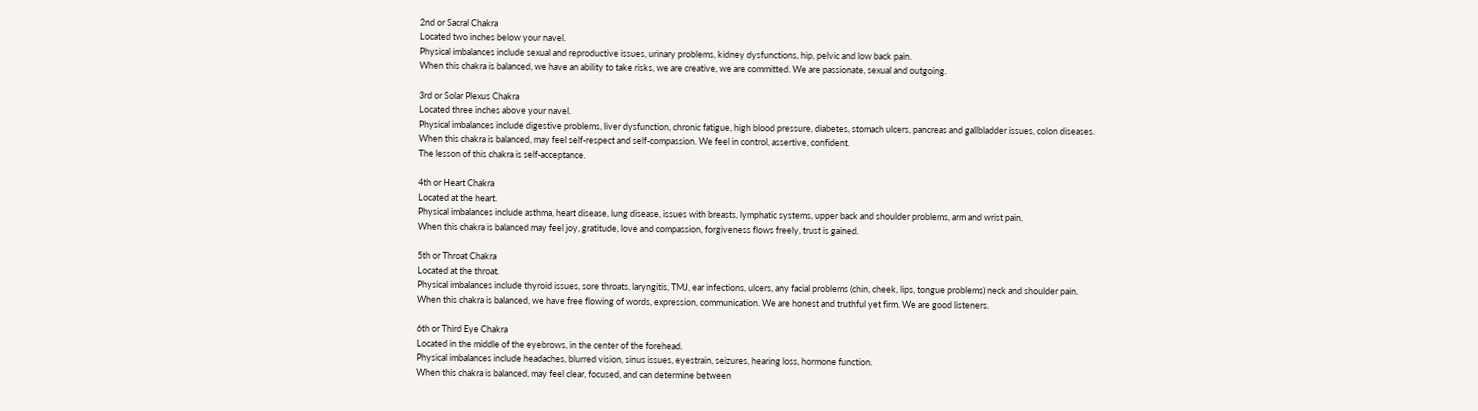2nd or Sacral Chakra
Located two inches below your navel.
Physical imbalances include sexual and reproductive issues, urinary problems, kidney dysfunctions, hip, pelvic and low back pain.
When this chakra is balanced, we have an ability to take risks, we are creative, we are committed. We are passionate, sexual and outgoing.

3rd or Solar Plexus Chakra
Located three inches above your navel.
Physical imbalances include digestive problems, liver dysfunction, chronic fatigue, high blood pressure, diabetes, stomach ulcers, pancreas and gallbladder issues, colon diseases.
When this chakra is balanced, may feel self-respect and self-compassion. We feel in control, assertive, confident.
The lesson of this chakra is self-acceptance.

4th or Heart Chakra
Located at the heart.
Physical imbalances include asthma, heart disease, lung disease, issues with breasts, lymphatic systems, upper back and shoulder problems, arm and wrist pain.
When this chakra is balanced may feel joy, gratitude, love and compassion, forgiveness flows freely, trust is gained.

5th or Throat Chakra
Located at the throat.
Physical imbalances include thyroid issues, sore throats, laryngitis, TMJ, ear infections, ulcers, any facial problems (chin, cheek, lips, tongue problems) neck and shoulder pain.
When this chakra is balanced, we have free flowing of words, expression, communication. We are honest and truthful yet firm. We are good listeners.

6th or Third Eye Chakra
Located in the middle of the eyebrows, in the center of the forehead.
Physical imbalances include headaches, blurred vision, sinus issues, eyestrain, seizures, hearing loss, hormone function.
When this chakra is balanced, may feel clear, focused, and can determine between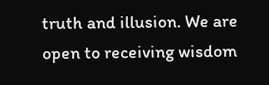truth and illusion. We are open to receiving wisdom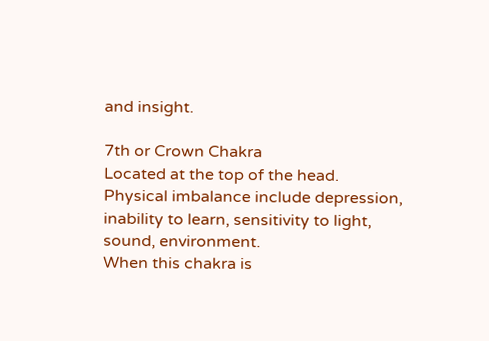and insight.

7th or Crown Chakra
Located at the top of the head.
Physical imbalance include depression, inability to learn, sensitivity to light, sound, environment.
When this chakra is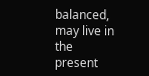balanced, may live in the present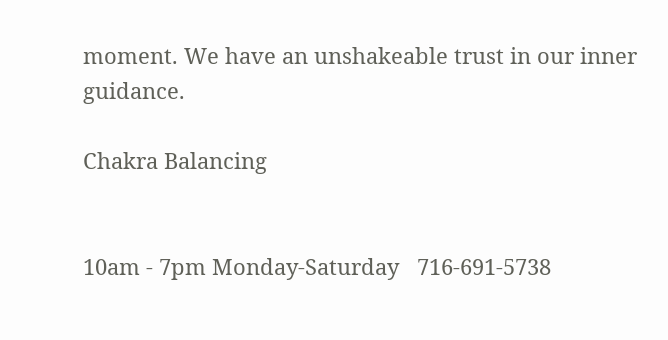moment. We have an unshakeable trust in our inner guidance.

Chakra Balancing


10am - 7pm Monday-Saturday   716-691-5738